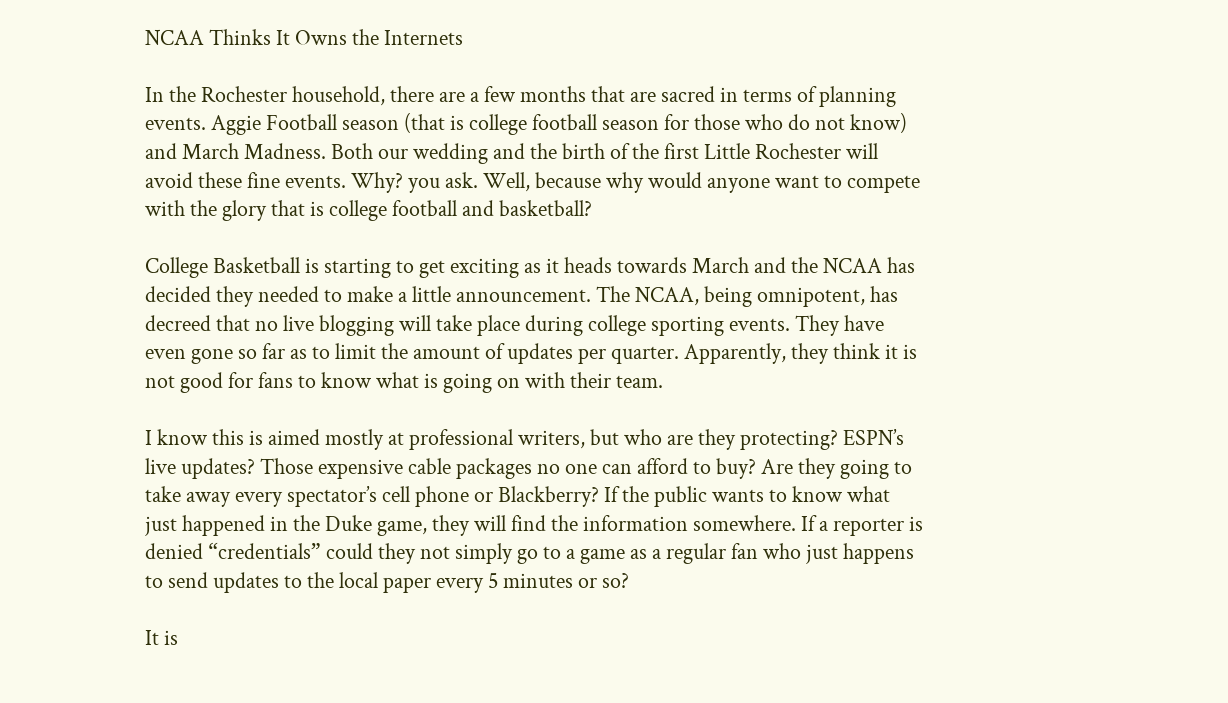NCAA Thinks It Owns the Internets

In the Rochester household, there are a few months that are sacred in terms of planning events. Aggie Football season (that is college football season for those who do not know) and March Madness. Both our wedding and the birth of the first Little Rochester will avoid these fine events. Why? you ask. Well, because why would anyone want to compete with the glory that is college football and basketball?

College Basketball is starting to get exciting as it heads towards March and the NCAA has decided they needed to make a little announcement. The NCAA, being omnipotent, has decreed that no live blogging will take place during college sporting events. They have even gone so far as to limit the amount of updates per quarter. Apparently, they think it is not good for fans to know what is going on with their team.

I know this is aimed mostly at professional writers, but who are they protecting? ESPN’s live updates? Those expensive cable packages no one can afford to buy? Are they going to take away every spectator’s cell phone or Blackberry? If the public wants to know what just happened in the Duke game, they will find the information somewhere. If a reporter is denied “credentials” could they not simply go to a game as a regular fan who just happens to send updates to the local paper every 5 minutes or so?

It is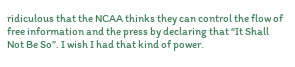ridiculous that the NCAA thinks they can control the flow of free information and the press by declaring that “It Shall Not Be So”. I wish I had that kind of power.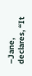–Jane, declares, “It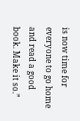is now time for everyone to go home and read a good book. Make it so.”